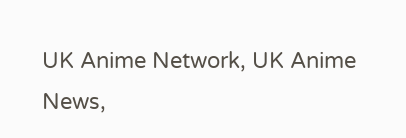UK Anime Network, UK Anime News,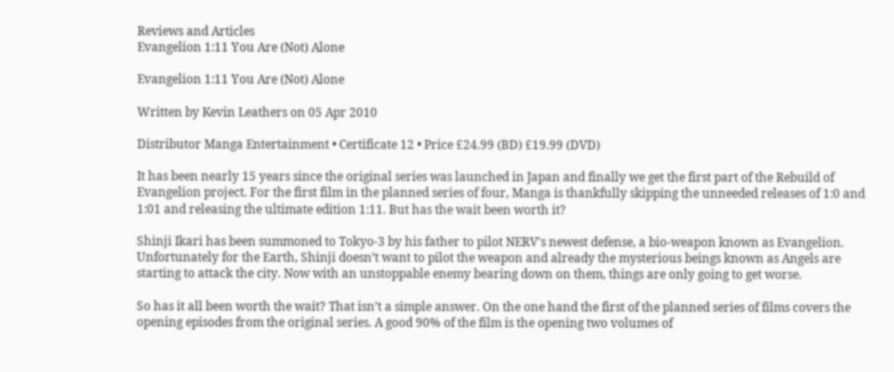Reviews and Articles
Evangelion 1:11 You Are (Not) Alone

Evangelion 1:11 You Are (Not) Alone

Written by Kevin Leathers on 05 Apr 2010

Distributor Manga Entertainment • Certificate 12 • Price £24.99 (BD) £19.99 (DVD)

It has been nearly 15 years since the original series was launched in Japan and finally we get the first part of the Rebuild of Evangelion project. For the first film in the planned series of four, Manga is thankfully skipping the unneeded releases of 1:0 and 1:01 and releasing the ultimate edition 1:11. But has the wait been worth it?

Shinji Ikari has been summoned to Tokyo-3 by his father to pilot NERV's newest defense, a bio-weapon known as Evangelion. Unfortunately for the Earth, Shinji doesn’t want to pilot the weapon and already the mysterious beings known as Angels are starting to attack the city. Now with an unstoppable enemy bearing down on them, things are only going to get worse.

So has it all been worth the wait? That isn’t a simple answer. On the one hand the first of the planned series of films covers the opening episodes from the original series. A good 90% of the film is the opening two volumes of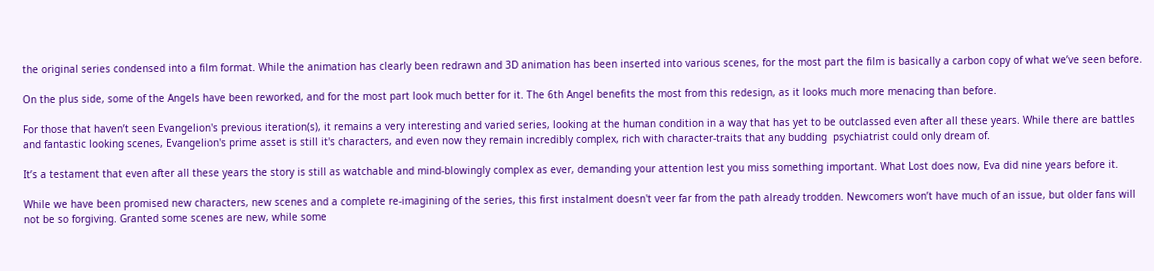the original series condensed into a film format. While the animation has clearly been redrawn and 3D animation has been inserted into various scenes, for the most part the film is basically a carbon copy of what we’ve seen before.

On the plus side, some of the Angels have been reworked, and for the most part look much better for it. The 6th Angel benefits the most from this redesign, as it looks much more menacing than before.

For those that haven’t seen Evangelion's previous iteration(s), it remains a very interesting and varied series, looking at the human condition in a way that has yet to be outclassed even after all these years. While there are battles and fantastic looking scenes, Evangelion's prime asset is still it's characters, and even now they remain incredibly complex, rich with character-traits that any budding  psychiatrist could only dream of.

It’s a testament that even after all these years the story is still as watchable and mind-blowingly complex as ever, demanding your attention lest you miss something important. What Lost does now, Eva did nine years before it.

While we have been promised new characters, new scenes and a complete re-imagining of the series, this first instalment doesn't veer far from the path already trodden. Newcomers won’t have much of an issue, but older fans will not be so forgiving. Granted some scenes are new, while some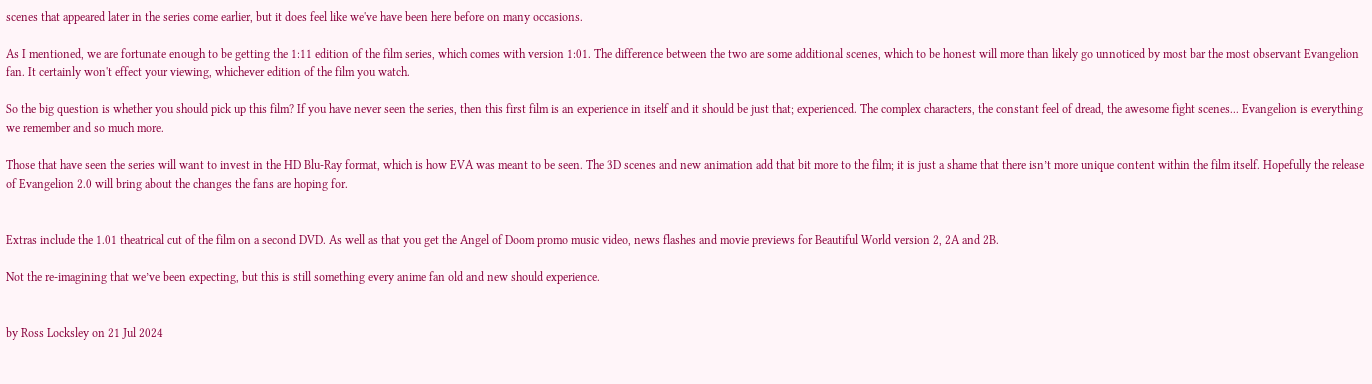scenes that appeared later in the series come earlier, but it does feel like we've have been here before on many occasions.

As I mentioned, we are fortunate enough to be getting the 1:11 edition of the film series, which comes with version 1:01. The difference between the two are some additional scenes, which to be honest will more than likely go unnoticed by most bar the most observant Evangelion fan. It certainly won't effect your viewing, whichever edition of the film you watch.

So the big question is whether you should pick up this film? If you have never seen the series, then this first film is an experience in itself and it should be just that; experienced. The complex characters, the constant feel of dread, the awesome fight scenes... Evangelion is everything we remember and so much more.

Those that have seen the series will want to invest in the HD Blu-Ray format, which is how EVA was meant to be seen. The 3D scenes and new animation add that bit more to the film; it is just a shame that there isn’t more unique content within the film itself. Hopefully the release of Evangelion 2.0 will bring about the changes the fans are hoping for.


Extras include the 1.01 theatrical cut of the film on a second DVD. As well as that you get the Angel of Doom promo music video, news flashes and movie previews for Beautiful World version 2, 2A and 2B.

Not the re-imagining that we’ve been expecting, but this is still something every anime fan old and new should experience.


by Ross Locksley on 21 Jul 2024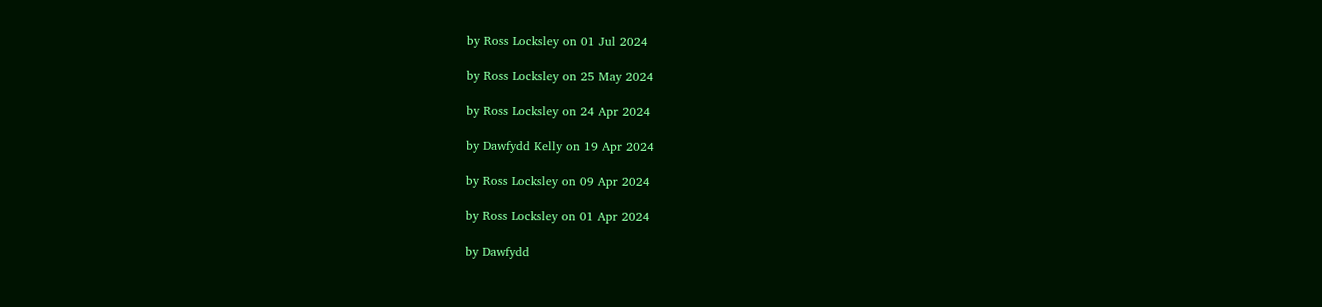by Ross Locksley on 01 Jul 2024

by Ross Locksley on 25 May 2024

by Ross Locksley on 24 Apr 2024

by Dawfydd Kelly on 19 Apr 2024

by Ross Locksley on 09 Apr 2024

by Ross Locksley on 01 Apr 2024

by Dawfydd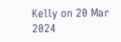Kelly on 20 Mar 2024